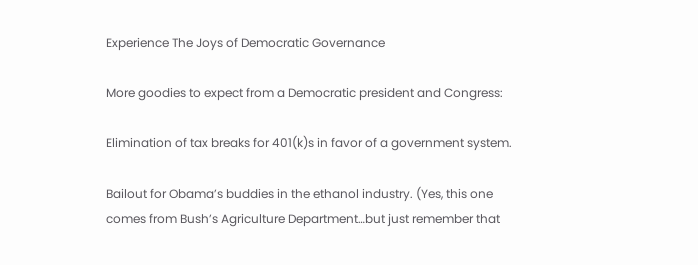Experience The Joys of Democratic Governance

More goodies to expect from a Democratic president and Congress:

Elimination of tax breaks for 401(k)s in favor of a government system.

Bailout for Obama’s buddies in the ethanol industry. (Yes, this one comes from Bush’s Agriculture Department…but just remember that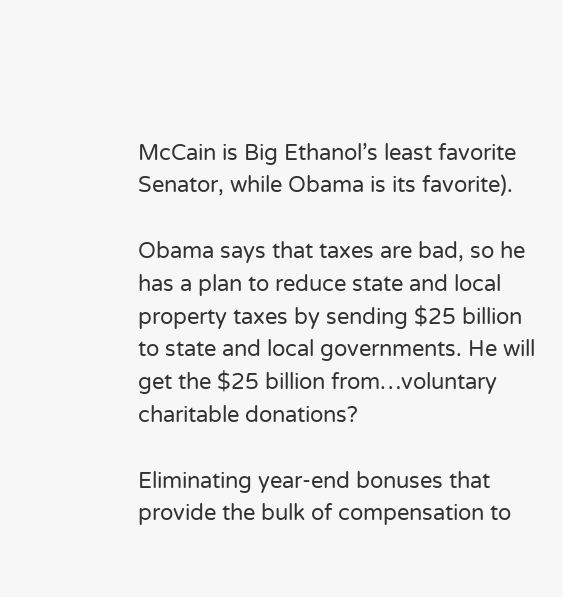McCain is Big Ethanol’s least favorite Senator, while Obama is its favorite).

Obama says that taxes are bad, so he has a plan to reduce state and local property taxes by sending $25 billion to state and local governments. He will get the $25 billion from…voluntary charitable donations?

Eliminating year-end bonuses that provide the bulk of compensation to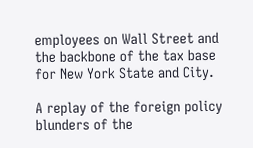employees on Wall Street and the backbone of the tax base for New York State and City.

A replay of the foreign policy blunders of the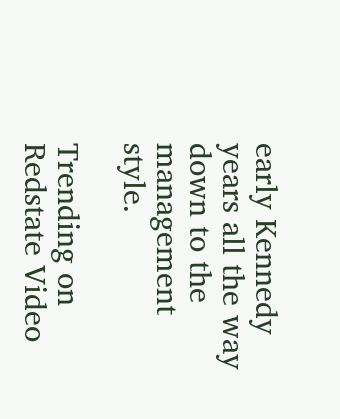early Kennedy years all the way down to the management style.

Trending on Redstate Video